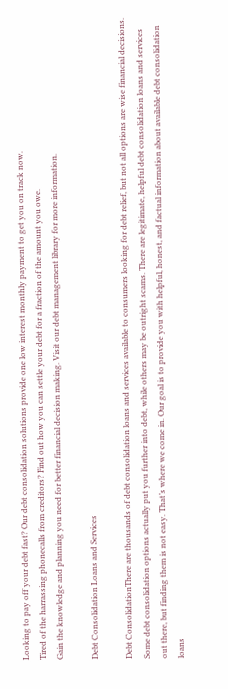Looking to pay off your debt fast? Our debt consolidation solutions provide one low interest monthly payment to get you on track now.
Tired of the harrassing phonecalls from creditors? Find out how you can settle your debt for a fraction of the amount you owe.
Gain the knowledge and planning you need for better financial decision making. Visit our debt management library for more information.

Debt Consolidation Loans and Services

Debt ConsolidationThere are thousands of debt consolidation loans and services available to consumers looking for debt relief, but not all options are wise financial decisions. Some debt consolidation options actually put you further into debt, while others may be outright scams. There are legitimate, helpful debt consolidation loans and services out there, but finding them is not easy. That’s where we come in. Our goal is to provide you with helpful, honest, and factual information about available debt consolidation loans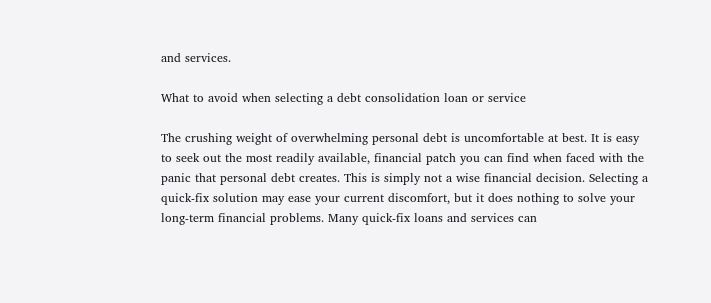and services.

What to avoid when selecting a debt consolidation loan or service

The crushing weight of overwhelming personal debt is uncomfortable at best. It is easy to seek out the most readily available, financial patch you can find when faced with the panic that personal debt creates. This is simply not a wise financial decision. Selecting a quick-fix solution may ease your current discomfort, but it does nothing to solve your long-term financial problems. Many quick-fix loans and services can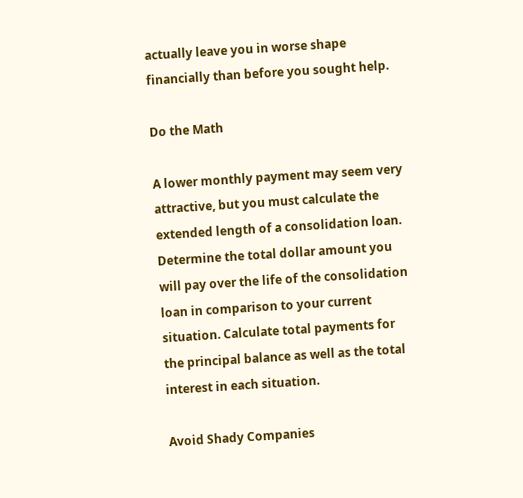actually leave you in worse shape financially than before you sought help.

Do the Math

A lower monthly payment may seem very attractive, but you must calculate the extended length of a consolidation loan. Determine the total dollar amount you will pay over the life of the consolidation loan in comparison to your current situation. Calculate total payments for the principal balance as well as the total interest in each situation.

Avoid Shady Companies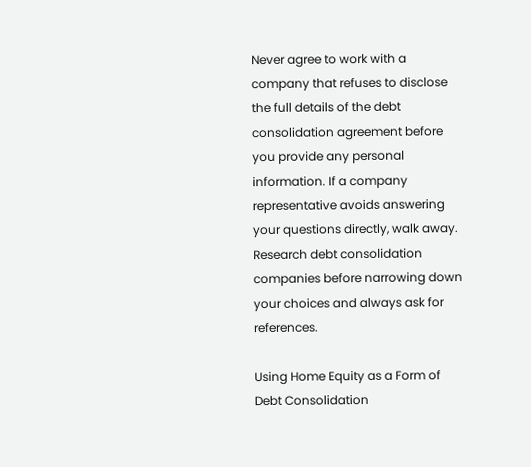Never agree to work with a company that refuses to disclose the full details of the debt consolidation agreement before you provide any personal information. If a company representative avoids answering your questions directly, walk away. Research debt consolidation companies before narrowing down your choices and always ask for references.

Using Home Equity as a Form of Debt Consolidation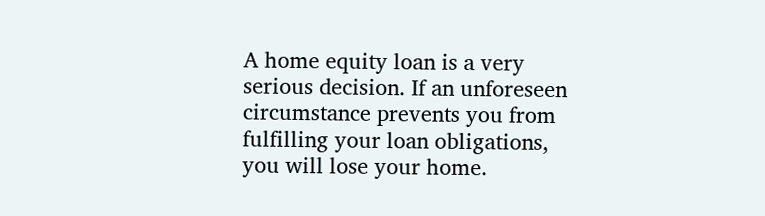A home equity loan is a very serious decision. If an unforeseen circumstance prevents you from fulfilling your loan obligations, you will lose your home.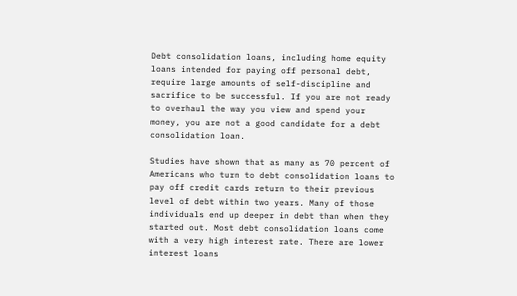Debt consolidation loans, including home equity loans intended for paying off personal debt, require large amounts of self-discipline and sacrifice to be successful. If you are not ready to overhaul the way you view and spend your money, you are not a good candidate for a debt consolidation loan.

Studies have shown that as many as 70 percent of Americans who turn to debt consolidation loans to pay off credit cards return to their previous level of debt within two years. Many of those individuals end up deeper in debt than when they started out. Most debt consolidation loans come with a very high interest rate. There are lower interest loans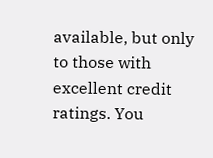available, but only to those with excellent credit ratings. You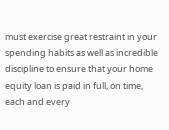must exercise great restraint in your spending habits as well as incredible discipline to ensure that your home equity loan is paid in full, on time, each and every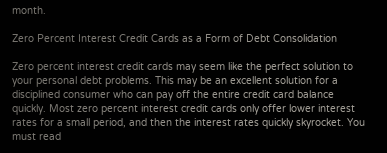month.

Zero Percent Interest Credit Cards as a Form of Debt Consolidation

Zero percent interest credit cards may seem like the perfect solution to your personal debt problems. This may be an excellent solution for a disciplined consumer who can pay off the entire credit card balance quickly. Most zero percent interest credit cards only offer lower interest rates for a small period, and then the interest rates quickly skyrocket. You must read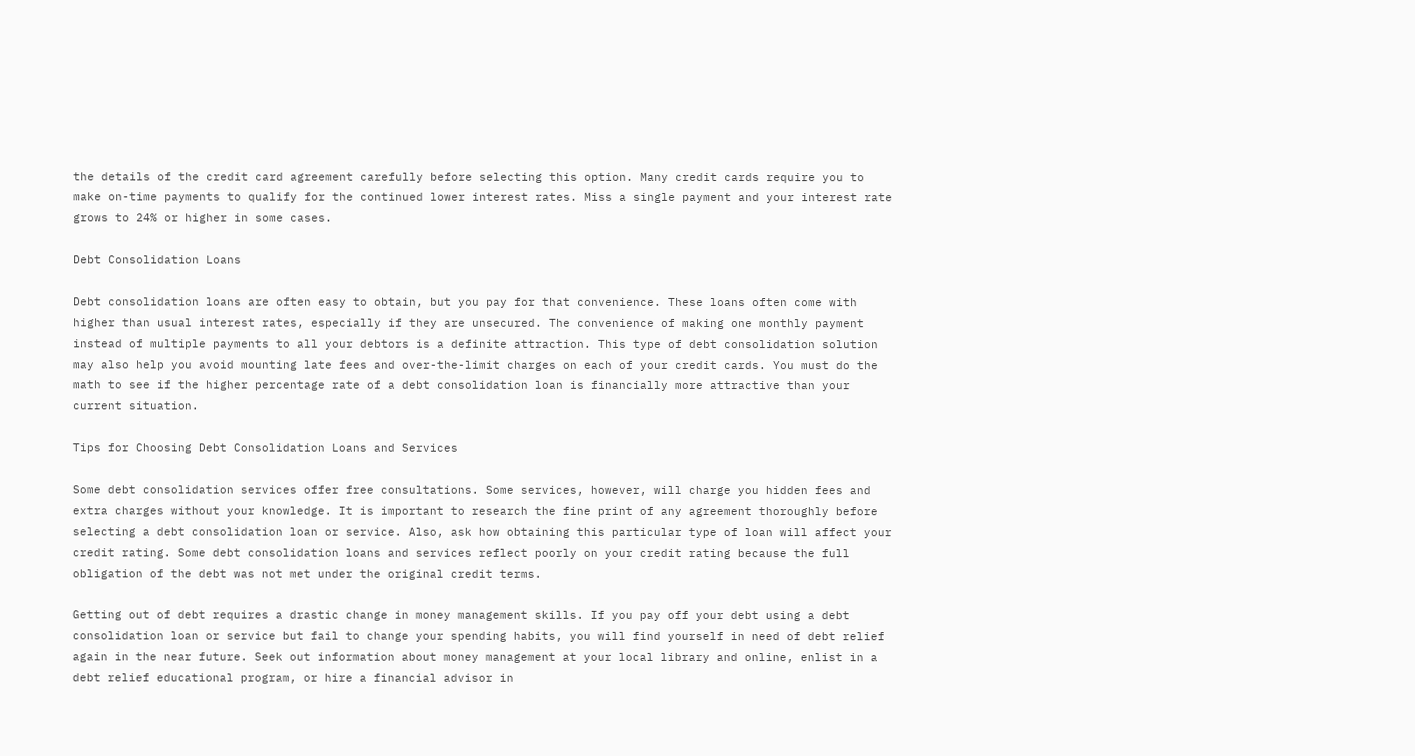the details of the credit card agreement carefully before selecting this option. Many credit cards require you to make on-time payments to qualify for the continued lower interest rates. Miss a single payment and your interest rate grows to 24% or higher in some cases.

Debt Consolidation Loans

Debt consolidation loans are often easy to obtain, but you pay for that convenience. These loans often come with higher than usual interest rates, especially if they are unsecured. The convenience of making one monthly payment instead of multiple payments to all your debtors is a definite attraction. This type of debt consolidation solution may also help you avoid mounting late fees and over-the-limit charges on each of your credit cards. You must do the math to see if the higher percentage rate of a debt consolidation loan is financially more attractive than your current situation.

Tips for Choosing Debt Consolidation Loans and Services

Some debt consolidation services offer free consultations. Some services, however, will charge you hidden fees and extra charges without your knowledge. It is important to research the fine print of any agreement thoroughly before selecting a debt consolidation loan or service. Also, ask how obtaining this particular type of loan will affect your credit rating. Some debt consolidation loans and services reflect poorly on your credit rating because the full obligation of the debt was not met under the original credit terms.

Getting out of debt requires a drastic change in money management skills. If you pay off your debt using a debt consolidation loan or service but fail to change your spending habits, you will find yourself in need of debt relief again in the near future. Seek out information about money management at your local library and online, enlist in a debt relief educational program, or hire a financial advisor in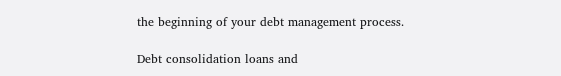the beginning of your debt management process.

Debt consolidation loans and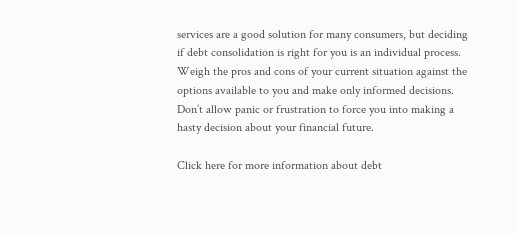services are a good solution for many consumers, but deciding if debt consolidation is right for you is an individual process. Weigh the pros and cons of your current situation against the options available to you and make only informed decisions. Don’t allow panic or frustration to force you into making a hasty decision about your financial future.

Click here for more information about debt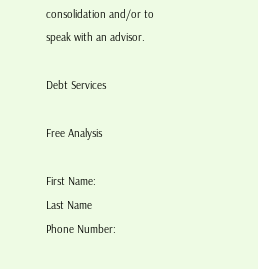consolidation and/or to speak with an advisor.

Debt Services

Free Analysis

First Name:
Last Name
Phone Number: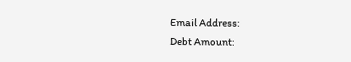Email Address:
Debt Amount: